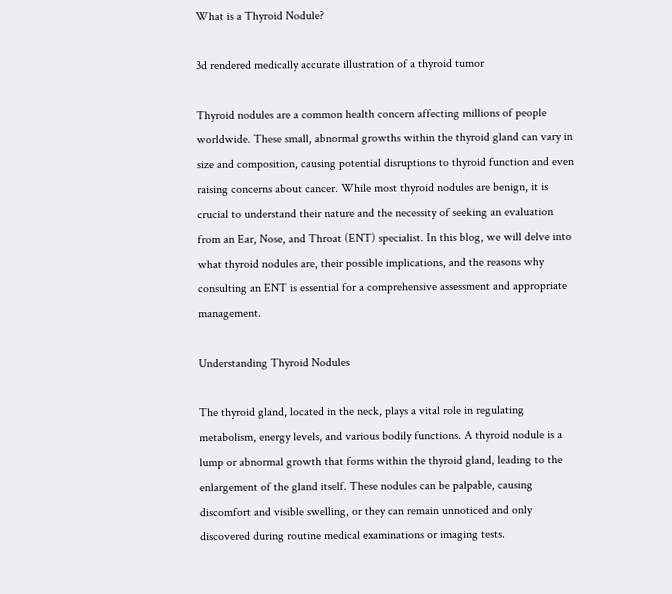What is a Thyroid Nodule?

3d rendered medically accurate illustration of a thyroid tumor

Thyroid nodules are a common health concern affecting millions of people worldwide. These small, abnormal growths within the thyroid gland can vary in size and composition, causing potential disruptions to thyroid function and even raising concerns about cancer. While most thyroid nodules are benign, it is crucial to understand their nature and the necessity of seeking an evaluation from an Ear, Nose, and Throat (ENT) specialist. In this blog, we will delve into what thyroid nodules are, their possible implications, and the reasons why consulting an ENT is essential for a comprehensive assessment and appropriate management.

Understanding Thyroid Nodules

The thyroid gland, located in the neck, plays a vital role in regulating metabolism, energy levels, and various bodily functions. A thyroid nodule is a lump or abnormal growth that forms within the thyroid gland, leading to the enlargement of the gland itself. These nodules can be palpable, causing discomfort and visible swelling, or they can remain unnoticed and only discovered during routine medical examinations or imaging tests.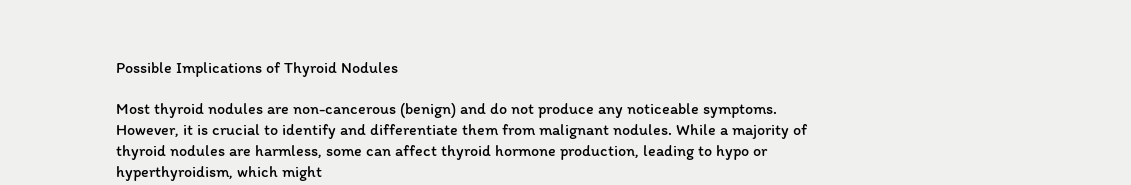Possible Implications of Thyroid Nodules

Most thyroid nodules are non-cancerous (benign) and do not produce any noticeable symptoms. However, it is crucial to identify and differentiate them from malignant nodules. While a majority of thyroid nodules are harmless, some can affect thyroid hormone production, leading to hypo or hyperthyroidism, which might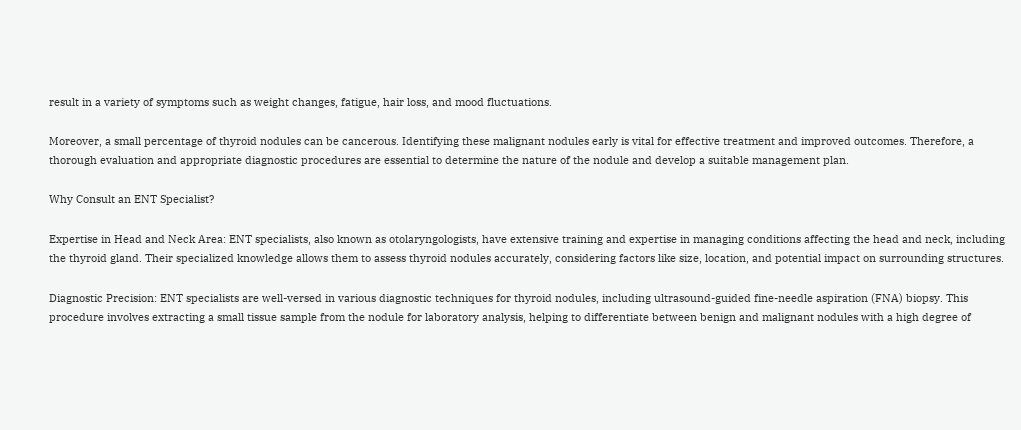result in a variety of symptoms such as weight changes, fatigue, hair loss, and mood fluctuations.

Moreover, a small percentage of thyroid nodules can be cancerous. Identifying these malignant nodules early is vital for effective treatment and improved outcomes. Therefore, a thorough evaluation and appropriate diagnostic procedures are essential to determine the nature of the nodule and develop a suitable management plan.

Why Consult an ENT Specialist?

Expertise in Head and Neck Area: ENT specialists, also known as otolaryngologists, have extensive training and expertise in managing conditions affecting the head and neck, including the thyroid gland. Their specialized knowledge allows them to assess thyroid nodules accurately, considering factors like size, location, and potential impact on surrounding structures.

Diagnostic Precision: ENT specialists are well-versed in various diagnostic techniques for thyroid nodules, including ultrasound-guided fine-needle aspiration (FNA) biopsy. This procedure involves extracting a small tissue sample from the nodule for laboratory analysis, helping to differentiate between benign and malignant nodules with a high degree of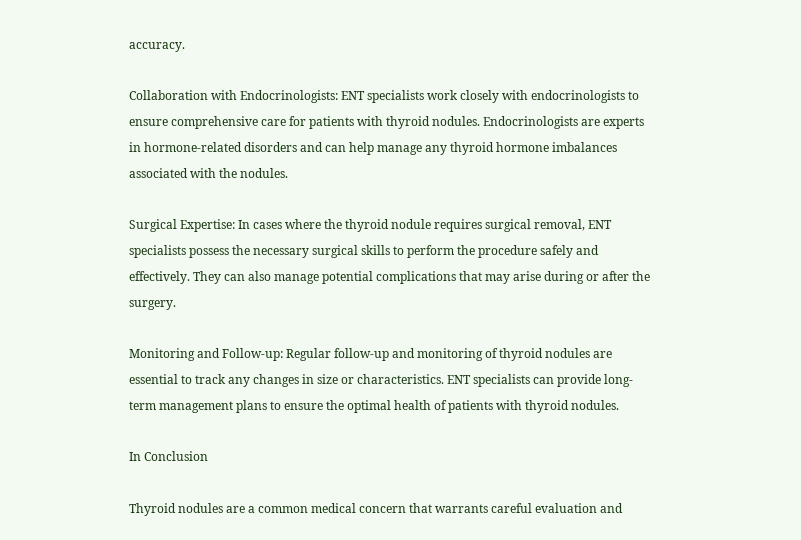accuracy.

Collaboration with Endocrinologists: ENT specialists work closely with endocrinologists to ensure comprehensive care for patients with thyroid nodules. Endocrinologists are experts in hormone-related disorders and can help manage any thyroid hormone imbalances associated with the nodules.

Surgical Expertise: In cases where the thyroid nodule requires surgical removal, ENT specialists possess the necessary surgical skills to perform the procedure safely and effectively. They can also manage potential complications that may arise during or after the surgery.

Monitoring and Follow-up: Regular follow-up and monitoring of thyroid nodules are essential to track any changes in size or characteristics. ENT specialists can provide long-term management plans to ensure the optimal health of patients with thyroid nodules.

In Conclusion

Thyroid nodules are a common medical concern that warrants careful evaluation and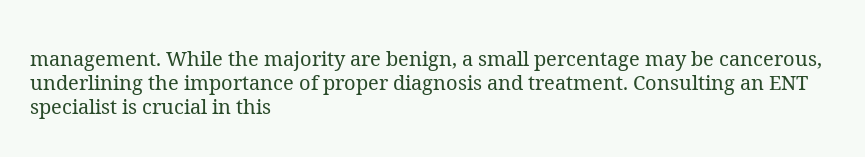management. While the majority are benign, a small percentage may be cancerous, underlining the importance of proper diagnosis and treatment. Consulting an ENT specialist is crucial in this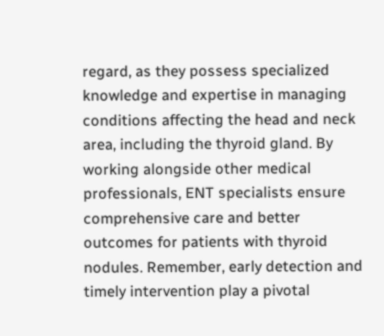regard, as they possess specialized knowledge and expertise in managing conditions affecting the head and neck area, including the thyroid gland. By working alongside other medical professionals, ENT specialists ensure comprehensive care and better outcomes for patients with thyroid nodules. Remember, early detection and timely intervention play a pivotal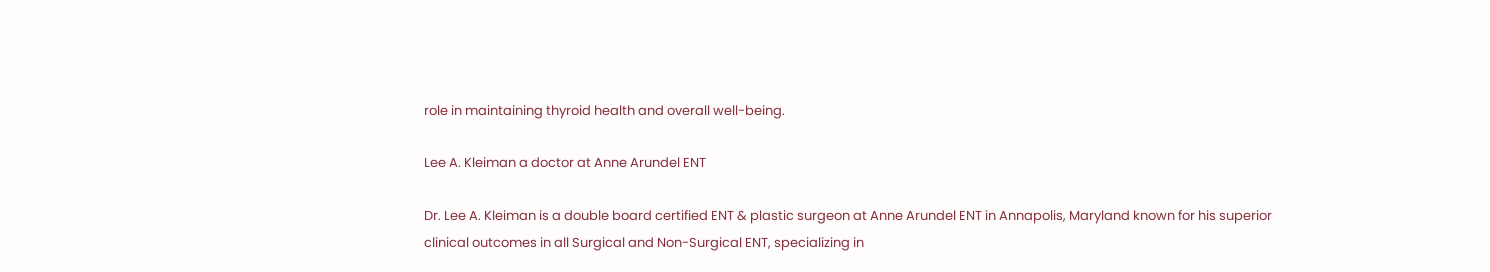role in maintaining thyroid health and overall well-being.

Lee A. Kleiman a doctor at Anne Arundel ENT

Dr. Lee A. Kleiman is a double board certified ENT & plastic surgeon at Anne Arundel ENT in Annapolis, Maryland known for his superior clinical outcomes in all Surgical and Non-Surgical ENT, specializing in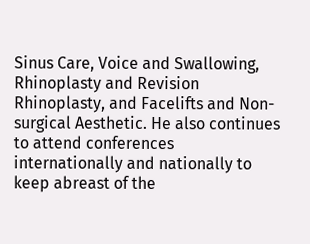Sinus Care, Voice and Swallowing, Rhinoplasty and Revision Rhinoplasty, and Facelifts and Non-surgical Aesthetic. He also continues to attend conferences internationally and nationally to keep abreast of the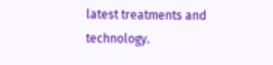latest treatments and technology.